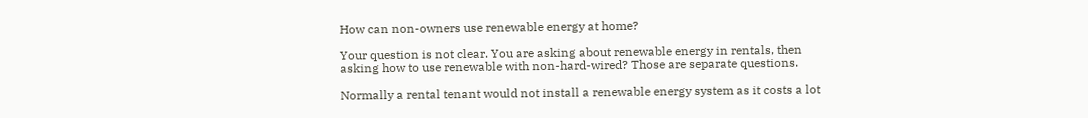How can non-owners use renewable energy at home?

Your question is not clear. You are asking about renewable energy in rentals, then asking how to use renewable with non-hard-wired? Those are separate questions.

Normally a rental tenant would not install a renewable energy system as it costs a lot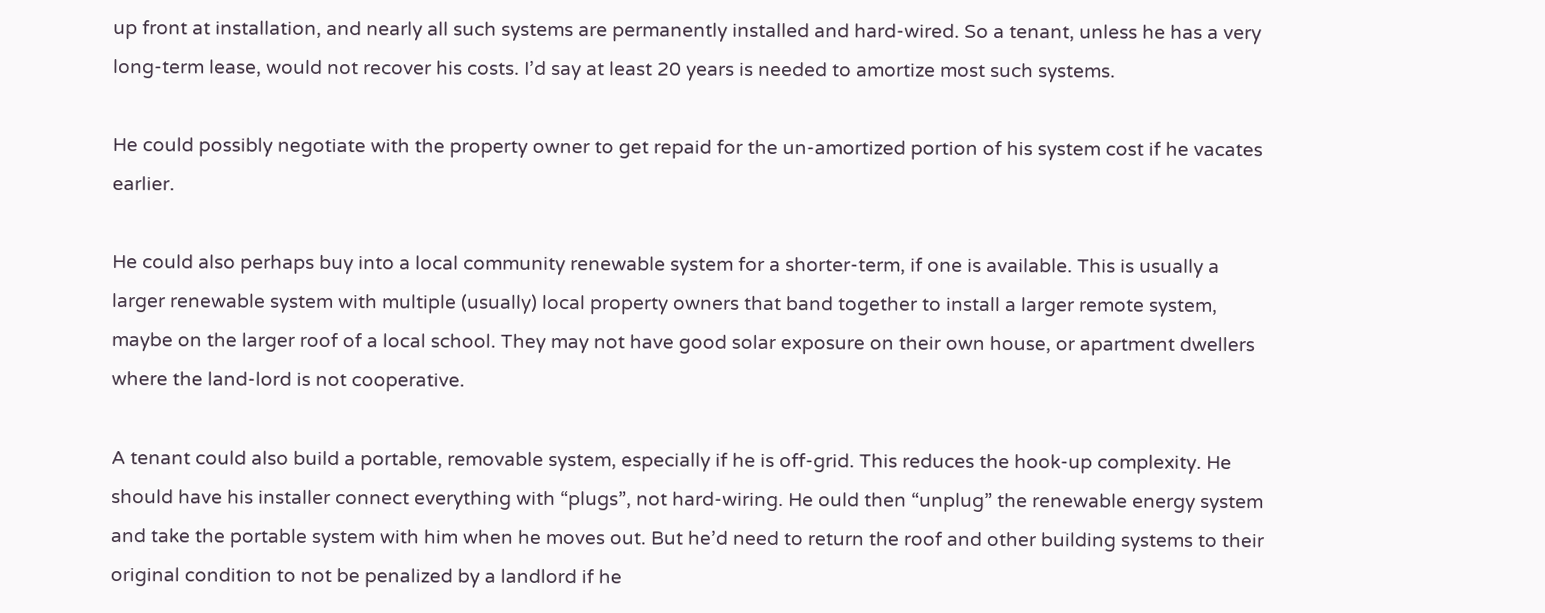up front at installation, and nearly all such systems are permanently installed and hard-wired. So a tenant, unless he has a very long-term lease, would not recover his costs. I’d say at least 20 years is needed to amortize most such systems.

He could possibly negotiate with the property owner to get repaid for the un-amortized portion of his system cost if he vacates earlier.

He could also perhaps buy into a local community renewable system for a shorter-term, if one is available. This is usually a larger renewable system with multiple (usually) local property owners that band together to install a larger remote system, maybe on the larger roof of a local school. They may not have good solar exposure on their own house, or apartment dwellers where the land-lord is not cooperative.

A tenant could also build a portable, removable system, especially if he is off-grid. This reduces the hook-up complexity. He should have his installer connect everything with “plugs”, not hard-wiring. He ould then “unplug” the renewable energy system and take the portable system with him when he moves out. But he’d need to return the roof and other building systems to their original condition to not be penalized by a landlord if he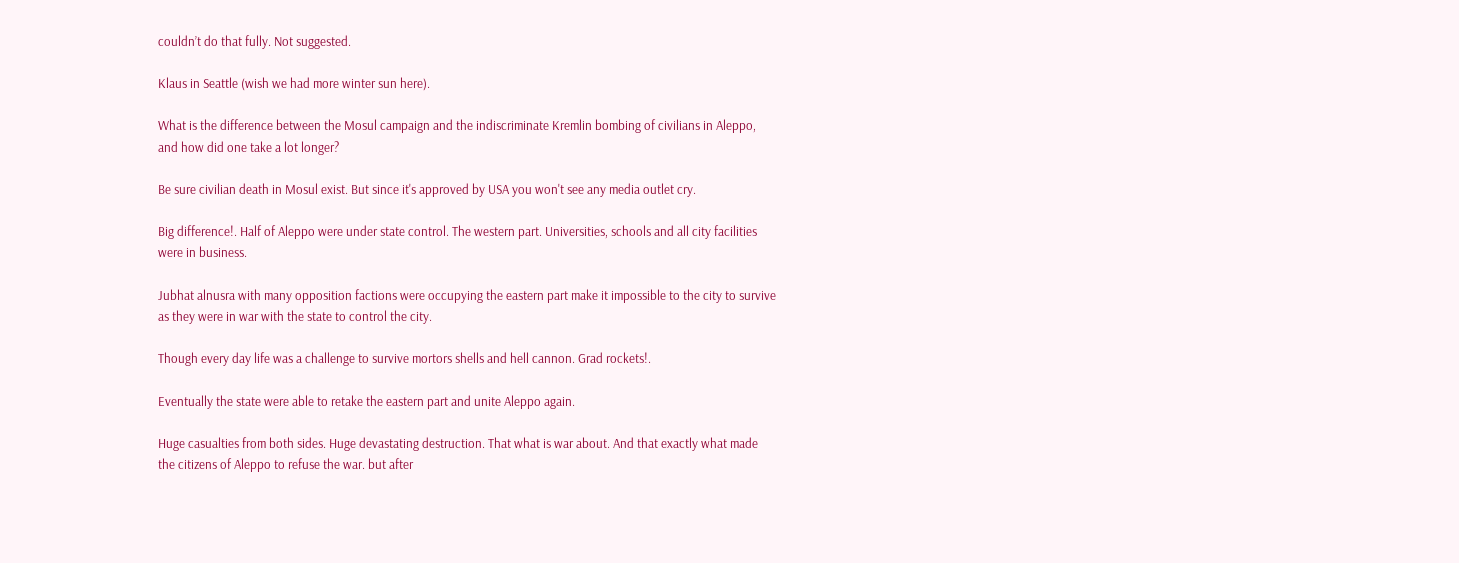couldn’t do that fully. Not suggested.

Klaus in Seattle (wish we had more winter sun here).

What is the difference between the Mosul campaign and the indiscriminate Kremlin bombing of civilians in Aleppo, and how did one take a lot longer?

Be sure civilian death in Mosul exist. But since it's approved by USA you won't see any media outlet cry.

Big difference!. Half of Aleppo were under state control. The western part. Universities, schools and all city facilities were in business.

Jubhat alnusra with many opposition factions were occupying the eastern part make it impossible to the city to survive as they were in war with the state to control the city.

Though every day life was a challenge to survive mortors shells and hell cannon. Grad rockets!.

Eventually the state were able to retake the eastern part and unite Aleppo again.

Huge casualties from both sides. Huge devastating destruction. That what is war about. And that exactly what made the citizens of Aleppo to refuse the war. but after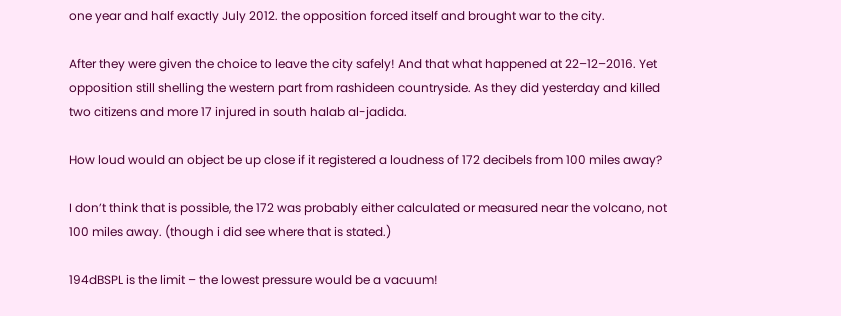one year and half exactly July 2012. the opposition forced itself and brought war to the city.

After they were given the choice to leave the city safely! And that what happened at 22–12–2016. Yet opposition still shelling the western part from rashideen countryside. As they did yesterday and killed two citizens and more 17 injured in south halab al-jadida.

How loud would an object be up close if it registered a loudness of 172 decibels from 100 miles away?

I don’t think that is possible, the 172 was probably either calculated or measured near the volcano, not 100 miles away. (though i did see where that is stated.)

194dBSPL is the limit – the lowest pressure would be a vacuum!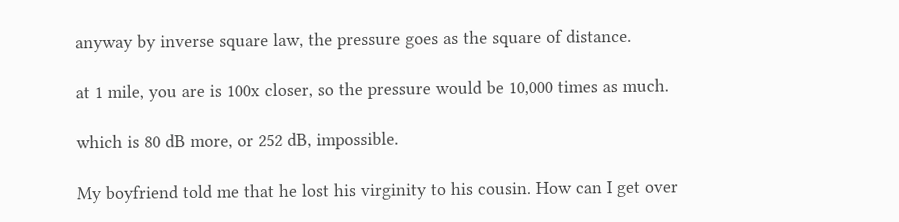anyway by inverse square law, the pressure goes as the square of distance.

at 1 mile, you are is 100x closer, so the pressure would be 10,000 times as much.

which is 80 dB more, or 252 dB, impossible.

My boyfriend told me that he lost his virginity to his cousin. How can I get over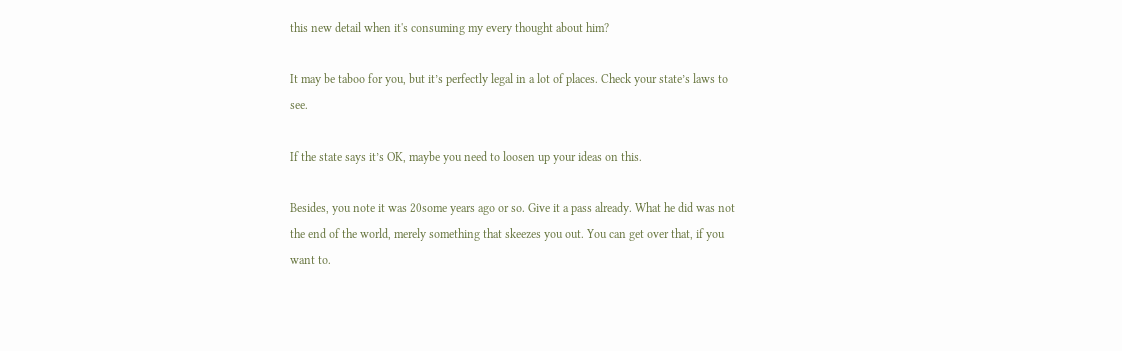this new detail when it's consuming my every thought about him?

It may be taboo for you, but it’s perfectly legal in a lot of places. Check your state’s laws to see.

If the state says it’s OK, maybe you need to loosen up your ideas on this.

Besides, you note it was 20some years ago or so. Give it a pass already. What he did was not the end of the world, merely something that skeezes you out. You can get over that, if you want to.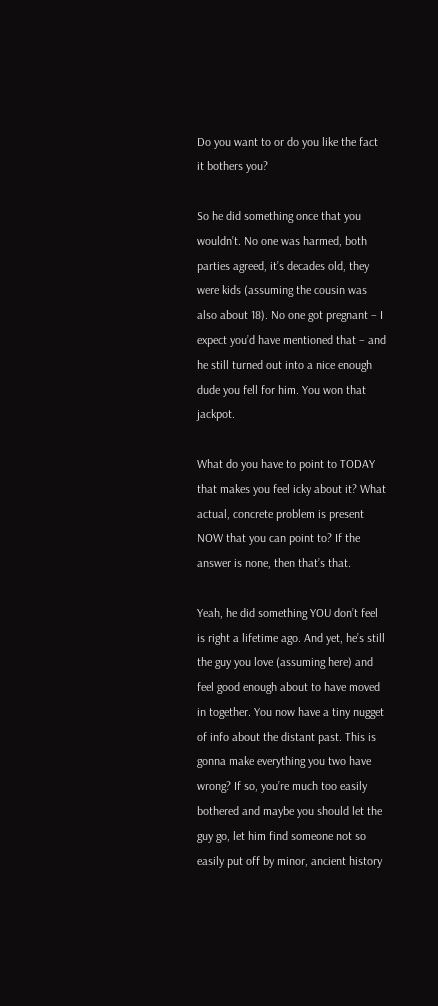Do you want to or do you like the fact it bothers you?

So he did something once that you wouldn’t. No one was harmed, both parties agreed, it’s decades old, they were kids (assuming the cousin was also about 18). No one got pregnant – I expect you’d have mentioned that – and he still turned out into a nice enough dude you fell for him. You won that jackpot.

What do you have to point to TODAY that makes you feel icky about it? What actual, concrete problem is present NOW that you can point to? If the answer is none, then that’s that.

Yeah, he did something YOU don’t feel is right a lifetime ago. And yet, he’s still the guy you love (assuming here) and feel good enough about to have moved in together. You now have a tiny nugget of info about the distant past. This is gonna make everything you two have wrong? If so, you’re much too easily bothered and maybe you should let the guy go, let him find someone not so easily put off by minor, ancient history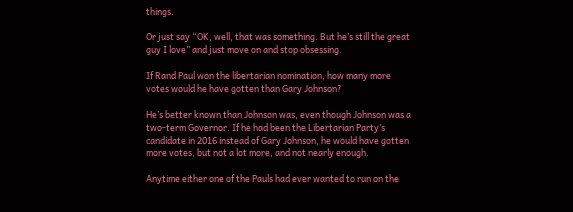things.

Or just say “OK, well, that was something. But he’s still the great guy I love” and just move on and stop obsessing.

If Rand Paul won the libertarian nomination, how many more votes would he have gotten than Gary Johnson?

He’s better known than Johnson was, even though Johnson was a two-term Governor. If he had been the Libertarian Party’s candidate in 2016 instead of Gary Johnson, he would have gotten more votes, but not a lot more, and not nearly enough.

Anytime either one of the Pauls had ever wanted to run on the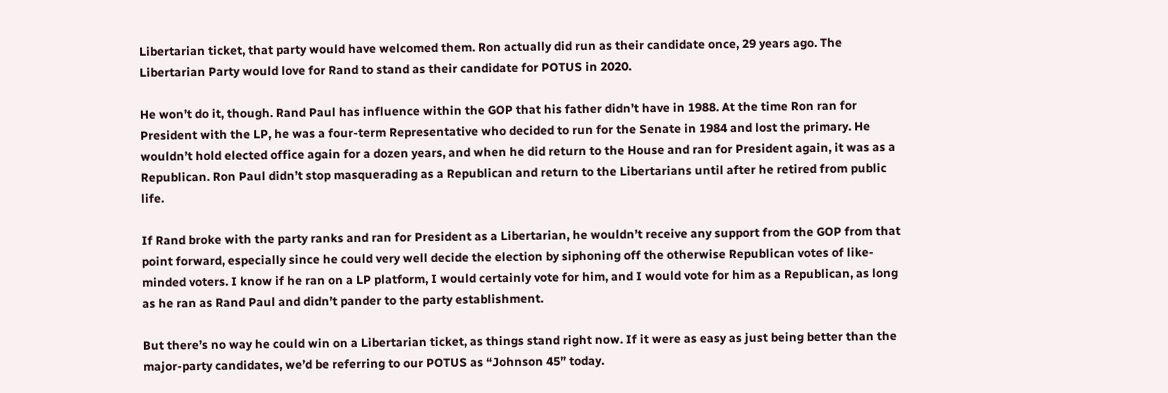Libertarian ticket, that party would have welcomed them. Ron actually did run as their candidate once, 29 years ago. The Libertarian Party would love for Rand to stand as their candidate for POTUS in 2020.

He won’t do it, though. Rand Paul has influence within the GOP that his father didn’t have in 1988. At the time Ron ran for President with the LP, he was a four-term Representative who decided to run for the Senate in 1984 and lost the primary. He wouldn’t hold elected office again for a dozen years, and when he did return to the House and ran for President again, it was as a Republican. Ron Paul didn’t stop masquerading as a Republican and return to the Libertarians until after he retired from public life.

If Rand broke with the party ranks and ran for President as a Libertarian, he wouldn’t receive any support from the GOP from that point forward, especially since he could very well decide the election by siphoning off the otherwise Republican votes of like-minded voters. I know if he ran on a LP platform, I would certainly vote for him, and I would vote for him as a Republican, as long as he ran as Rand Paul and didn’t pander to the party establishment.

But there’s no way he could win on a Libertarian ticket, as things stand right now. If it were as easy as just being better than the major-party candidates, we’d be referring to our POTUS as “Johnson 45” today.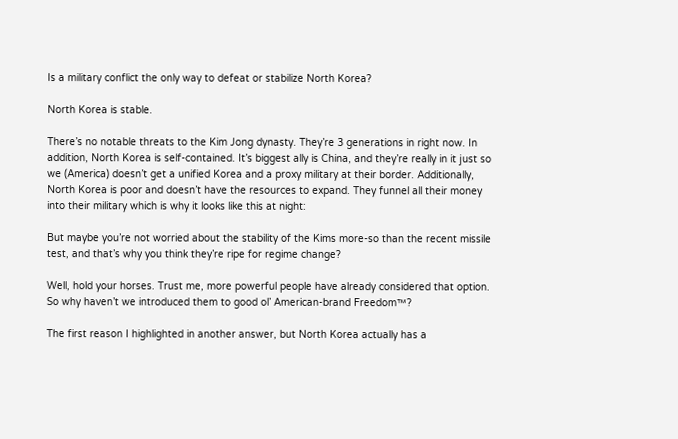Is a military conflict the only way to defeat or stabilize North Korea?

North Korea is stable.

There’s no notable threats to the Kim Jong dynasty. They’re 3 generations in right now. In addition, North Korea is self-contained. It’s biggest ally is China, and they’re really in it just so we (America) doesn’t get a unified Korea and a proxy military at their border. Additionally, North Korea is poor and doesn’t have the resources to expand. They funnel all their money into their military which is why it looks like this at night:

But maybe you’re not worried about the stability of the Kims more-so than the recent missile test, and that’s why you think they’re ripe for regime change?

Well, hold your horses. Trust me, more powerful people have already considered that option. So why haven’t we introduced them to good ol’ American-brand Freedom™?

The first reason I highlighted in another answer, but North Korea actually has a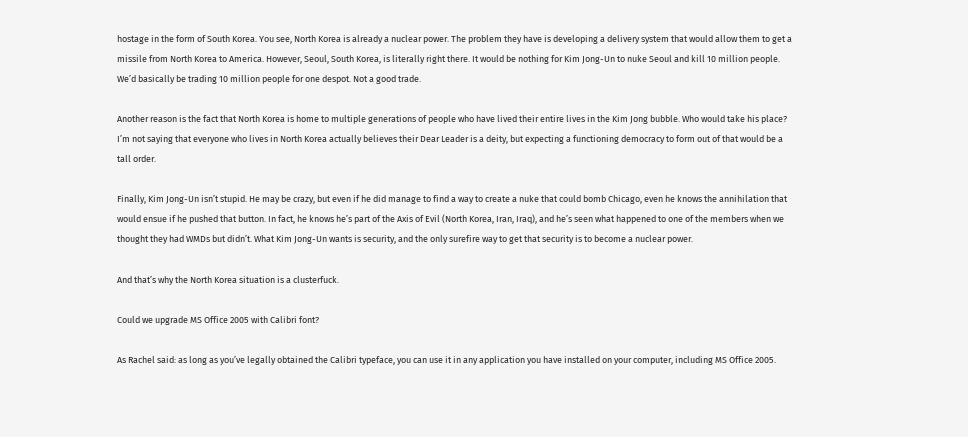hostage in the form of South Korea. You see, North Korea is already a nuclear power. The problem they have is developing a delivery system that would allow them to get a missile from North Korea to America. However, Seoul, South Korea, is literally right there. It would be nothing for Kim Jong-Un to nuke Seoul and kill 10 million people. We’d basically be trading 10 million people for one despot. Not a good trade.

Another reason is the fact that North Korea is home to multiple generations of people who have lived their entire lives in the Kim Jong bubble. Who would take his place? I’m not saying that everyone who lives in North Korea actually believes their Dear Leader is a deity, but expecting a functioning democracy to form out of that would be a tall order.

Finally, Kim Jong-Un isn’t stupid. He may be crazy, but even if he did manage to find a way to create a nuke that could bomb Chicago, even he knows the annihilation that would ensue if he pushed that button. In fact, he knows he’s part of the Axis of Evil (North Korea, Iran, Iraq), and he’s seen what happened to one of the members when we thought they had WMDs but didn’t. What Kim Jong-Un wants is security, and the only surefire way to get that security is to become a nuclear power.

And that’s why the North Korea situation is a clusterfuck.

Could we upgrade MS Office 2005 with Calibri font?

As Rachel said: as long as you’ve legally obtained the Calibri typeface, you can use it in any application you have installed on your computer, including MS Office 2005.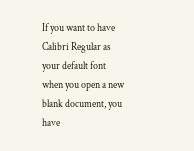If you want to have Calibri Regular as your default font when you open a new blank document, you have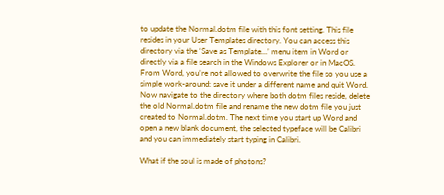to update the Normal.dotm file with this font setting. This file resides in your User Templates directory. You can access this directory via the ‘Save as Template…’ menu item in Word or directly via a file search in the Windows Explorer or in MacOS. From Word, you’re not allowed to overwrite the file so you use a simple work-around: save it under a different name and quit Word. Now navigate to the directory where both dotm files reside, delete the old Normal.dotm file and rename the new dotm file you just created to Normal.dotm. The next time you start up Word and open a new blank document, the selected typeface will be Calibri and you can immediately start typing in Calibri.

What if the soul is made of photons?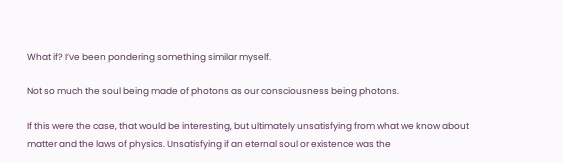What if? I’ve been pondering something similar myself.

Not so much the soul being made of photons as our consciousness being photons.

If this were the case, that would be interesting, but ultimately unsatisfying from what we know about matter and the laws of physics. Unsatisfying if an eternal soul or existence was the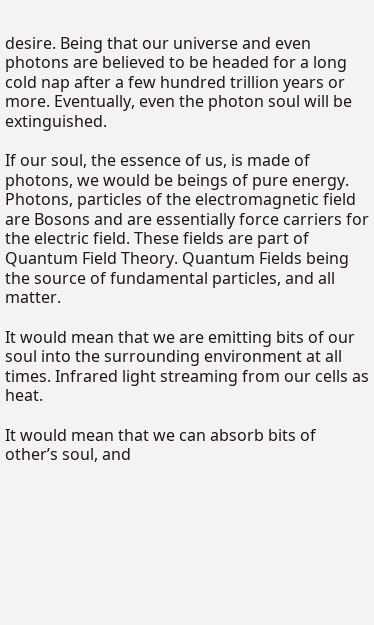desire. Being that our universe and even photons are believed to be headed for a long cold nap after a few hundred trillion years or more. Eventually, even the photon soul will be extinguished.

If our soul, the essence of us, is made of photons, we would be beings of pure energy. Photons, particles of the electromagnetic field are Bosons and are essentially force carriers for the electric field. These fields are part of Quantum Field Theory. Quantum Fields being the source of fundamental particles, and all matter.

It would mean that we are emitting bits of our soul into the surrounding environment at all times. Infrared light streaming from our cells as heat.

It would mean that we can absorb bits of other’s soul, and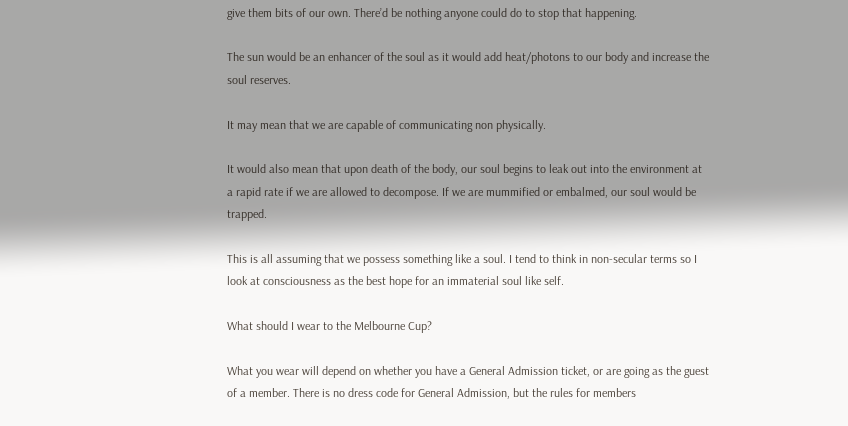give them bits of our own. There’d be nothing anyone could do to stop that happening.

The sun would be an enhancer of the soul as it would add heat/photons to our body and increase the soul reserves.

It may mean that we are capable of communicating non physically.

It would also mean that upon death of the body, our soul begins to leak out into the environment at a rapid rate if we are allowed to decompose. If we are mummified or embalmed, our soul would be trapped.

This is all assuming that we possess something like a soul. I tend to think in non-secular terms so I look at consciousness as the best hope for an immaterial soul like self.

What should I wear to the Melbourne Cup?

What you wear will depend on whether you have a General Admission ticket, or are going as the guest of a member. There is no dress code for General Admission, but the rules for members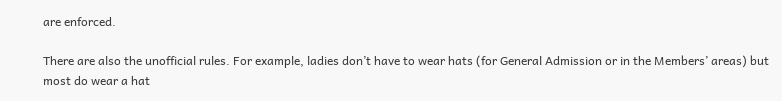are enforced.

There are also the unofficial rules. For example, ladies don’t have to wear hats (for General Admission or in the Members’ areas) but most do wear a hat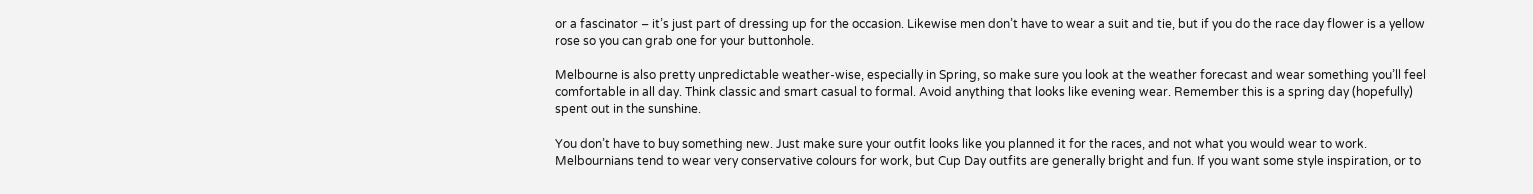or a fascinator – it’s just part of dressing up for the occasion. Likewise men don’t have to wear a suit and tie, but if you do the race day flower is a yellow rose so you can grab one for your buttonhole.

Melbourne is also pretty unpredictable weather-wise, especially in Spring, so make sure you look at the weather forecast and wear something you’ll feel comfortable in all day. Think classic and smart casual to formal. Avoid anything that looks like evening wear. Remember this is a spring day (hopefully) spent out in the sunshine.

You don’t have to buy something new. Just make sure your outfit looks like you planned it for the races, and not what you would wear to work. Melbournians tend to wear very conservative colours for work, but Cup Day outfits are generally bright and fun. If you want some style inspiration, or to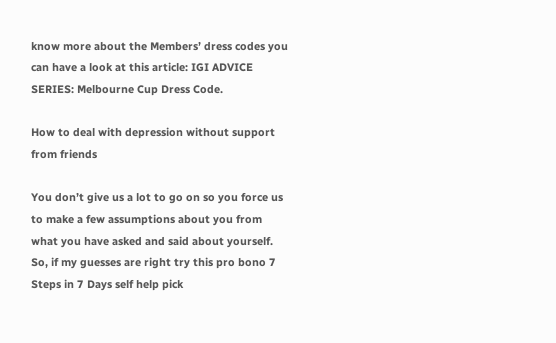know more about the Members’ dress codes you can have a look at this article: IGI ADVICE SERIES: Melbourne Cup Dress Code.

How to deal with depression without support from friends

You don’t give us a lot to go on so you force us to make a few assumptions about you from what you have asked and said about yourself. So, if my guesses are right try this pro bono 7 Steps in 7 Days self help pick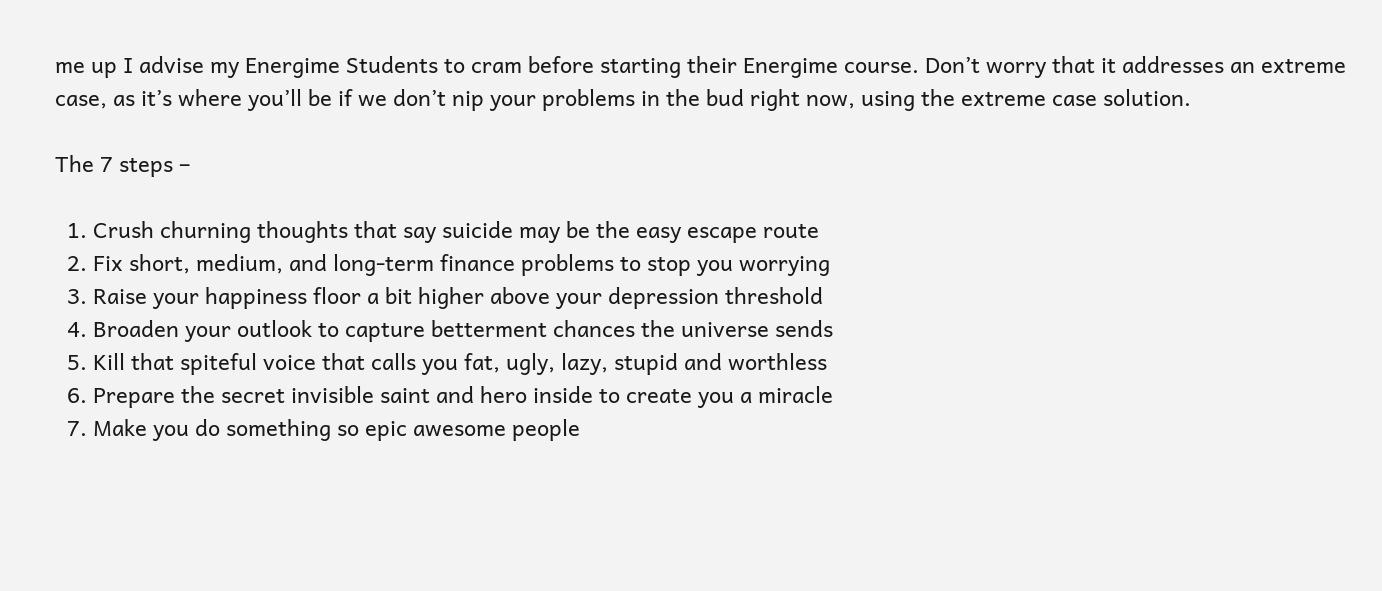me up I advise my Energime Students to cram before starting their Energime course. Don’t worry that it addresses an extreme case, as it’s where you’ll be if we don’t nip your problems in the bud right now, using the extreme case solution.

The 7 steps –

  1. Crush churning thoughts that say suicide may be the easy escape route
  2. Fix short, medium, and long-term finance problems to stop you worrying
  3. Raise your happiness floor a bit higher above your depression threshold
  4. Broaden your outlook to capture betterment chances the universe sends
  5. Kill that spiteful voice that calls you fat, ugly, lazy, stupid and worthless
  6. Prepare the secret invisible saint and hero inside to create you a miracle
  7. Make you do something so epic awesome people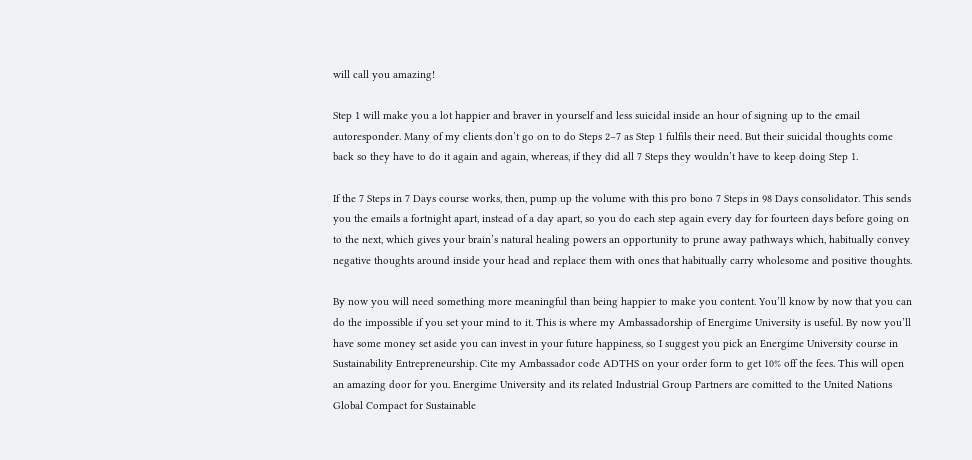will call you amazing!

Step 1 will make you a lot happier and braver in yourself and less suicidal inside an hour of signing up to the email autoresponder. Many of my clients don’t go on to do Steps 2–7 as Step 1 fulfils their need. But their suicidal thoughts come back so they have to do it again and again, whereas, if they did all 7 Steps they wouldn’t have to keep doing Step 1.

If the 7 Steps in 7 Days course works, then, pump up the volume with this pro bono 7 Steps in 98 Days consolidator. This sends you the emails a fortnight apart, instead of a day apart, so you do each step again every day for fourteen days before going on to the next, which gives your brain’s natural healing powers an opportunity to prune away pathways which, habitually convey negative thoughts around inside your head and replace them with ones that habitually carry wholesome and positive thoughts.

By now you will need something more meaningful than being happier to make you content. You’ll know by now that you can do the impossible if you set your mind to it. This is where my Ambassadorship of Energime University is useful. By now you’ll have some money set aside you can invest in your future happiness, so I suggest you pick an Energime University course in Sustainability Entrepreneurship. Cite my Ambassador code ADTHS on your order form to get 10% off the fees. This will open an amazing door for you. Energime University and its related Industrial Group Partners are comitted to the United Nations Global Compact for Sustainable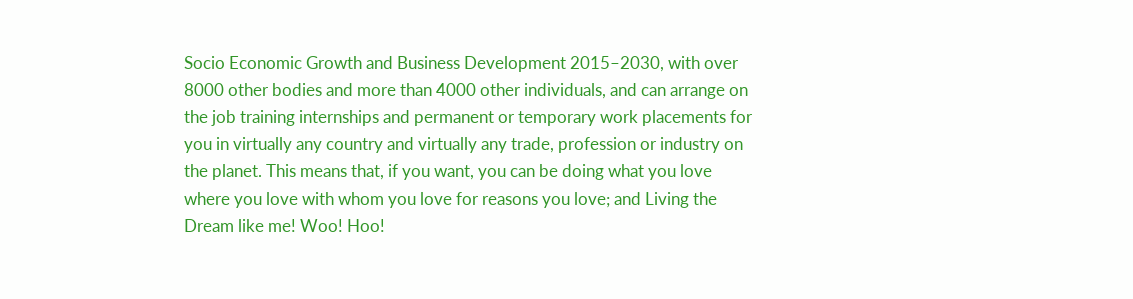Socio Economic Growth and Business Development 2015–2030, with over 8000 other bodies and more than 4000 other individuals, and can arrange on the job training internships and permanent or temporary work placements for you in virtually any country and virtually any trade, profession or industry on the planet. This means that, if you want, you can be doing what you love where you love with whom you love for reasons you love; and Living the Dream like me! Woo! Hoo!